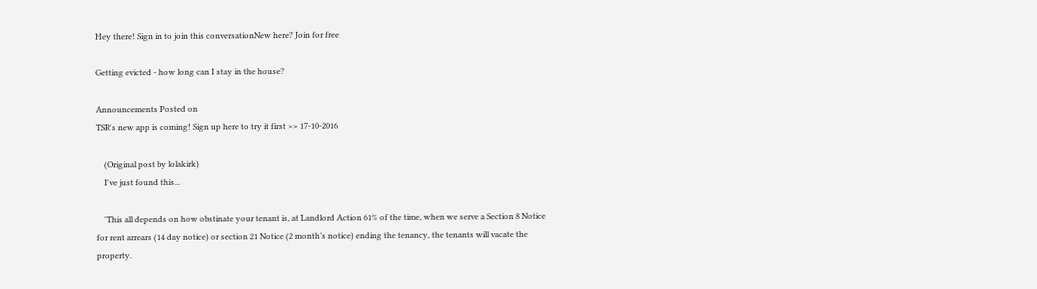Hey there! Sign in to join this conversationNew here? Join for free

Getting evicted - how long can I stay in the house?

Announcements Posted on
TSR's new app is coming! Sign up here to try it first >> 17-10-2016

    (Original post by lolakirk)
    I've just found this...

    'This all depends on how obstinate your tenant is, at Landlord Action 61% of the time, when we serve a Section 8 Notice for rent arrears (14 day notice) or section 21 Notice (2 month’s notice) ending the tenancy, the tenants will vacate the property.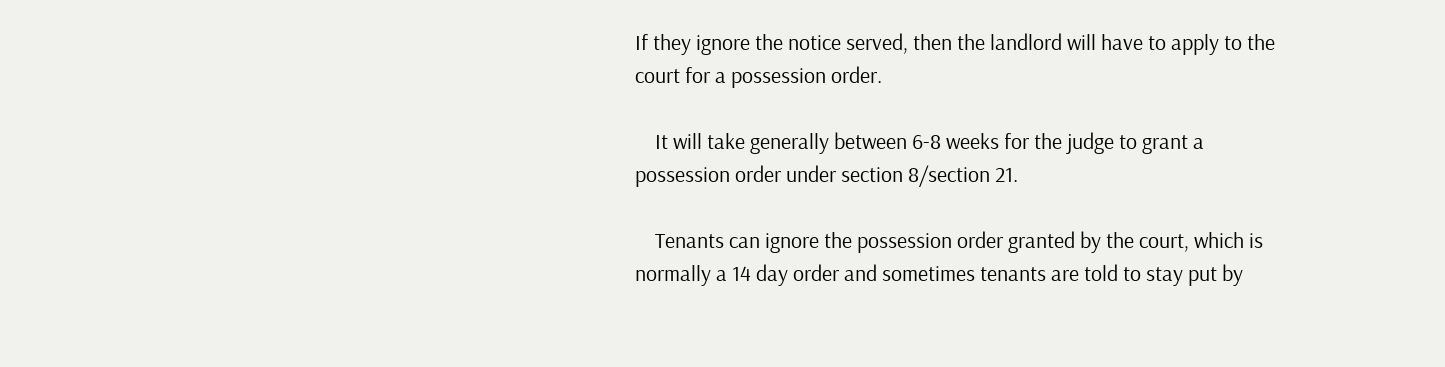If they ignore the notice served, then the landlord will have to apply to the court for a possession order.

    It will take generally between 6-8 weeks for the judge to grant a possession order under section 8/section 21.

    Tenants can ignore the possession order granted by the court, which is normally a 14 day order and sometimes tenants are told to stay put by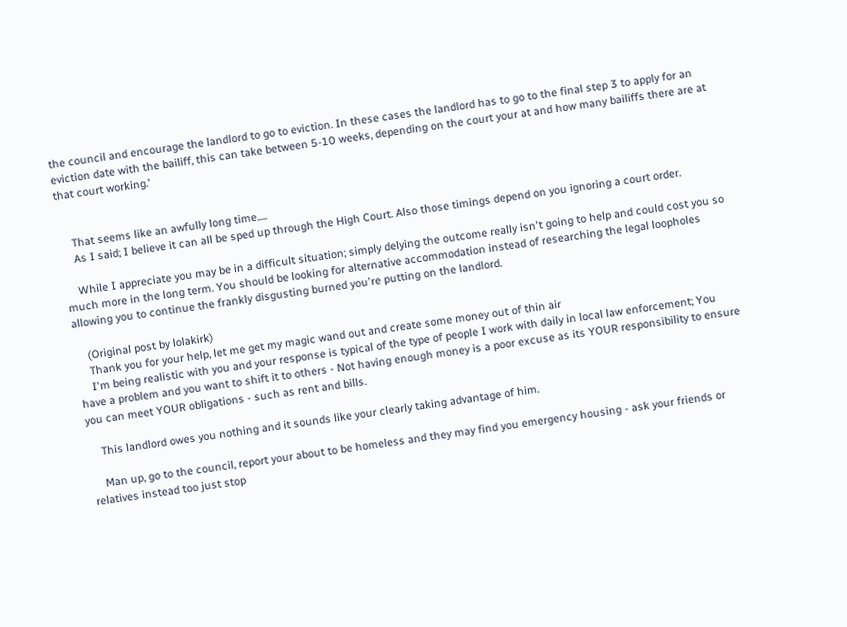the council and encourage the landlord to go to eviction. In these cases the landlord has to go to the final step 3 to apply for an eviction date with the bailiff, this can take between 5-10 weeks, depending on the court your at and how many bailiffs there are at that court working.'


    That seems like an awfully long time.....
    As I said; I believe it can all be sped up through the High Court. Also those timings depend on you ignoring a court order.

    While I appreciate you may be in a difficult situation; simply delying the outcome really isn't going to help and could cost you so much more in the long term. You should be looking for alternative accommodation instead of researching the legal loopholes allowing you to continue the frankly disgusting burned you're putting on the landlord.

    (Original post by lolakirk)
    Thank you for your help, let me get my magic wand out and create some money out of thin air
    I'm being realistic with you and your response is typical of the type of people I work with daily in local law enforcement; You have a problem and you want to shift it to others - Not having enough money is a poor excuse as its YOUR responsibility to ensure you can meet YOUR obligations - such as rent and bills.

    This landlord owes you nothing and it sounds like your clearly taking advantage of him.

    Man up, go to the council, report your about to be homeless and they may find you emergency housing - ask your friends or relatives instead too just stop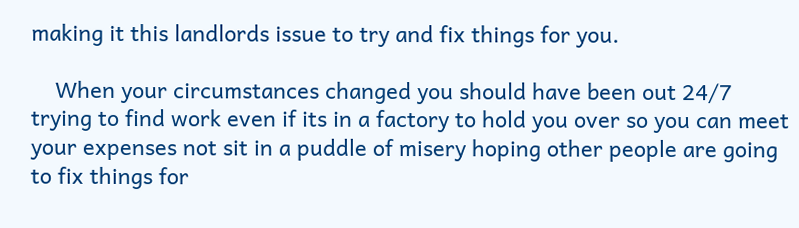making it this landlords issue to try and fix things for you.

    When your circumstances changed you should have been out 24/7 trying to find work even if its in a factory to hold you over so you can meet your expenses not sit in a puddle of misery hoping other people are going to fix things for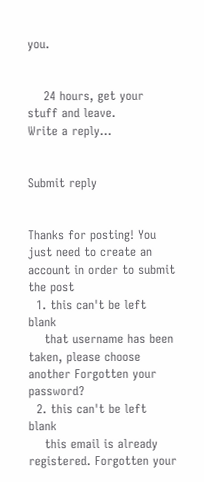you.


    24 hours, get your stuff and leave.
Write a reply…


Submit reply


Thanks for posting! You just need to create an account in order to submit the post
  1. this can't be left blank
    that username has been taken, please choose another Forgotten your password?
  2. this can't be left blank
    this email is already registered. Forgotten your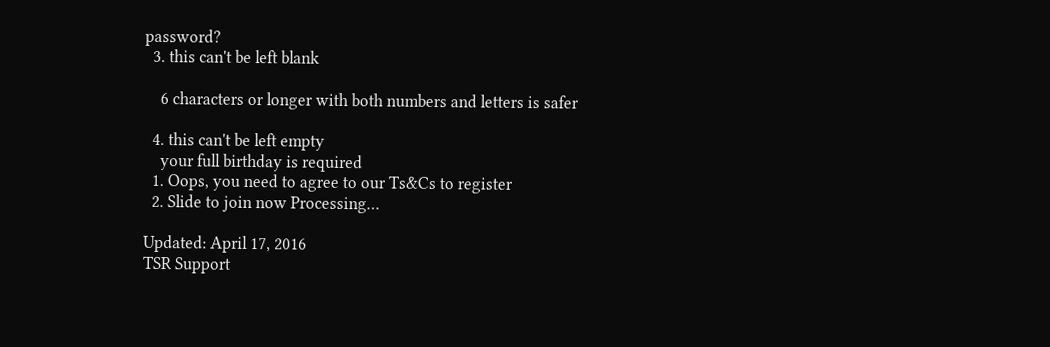password?
  3. this can't be left blank

    6 characters or longer with both numbers and letters is safer

  4. this can't be left empty
    your full birthday is required
  1. Oops, you need to agree to our Ts&Cs to register
  2. Slide to join now Processing…

Updated: April 17, 2016
TSR Support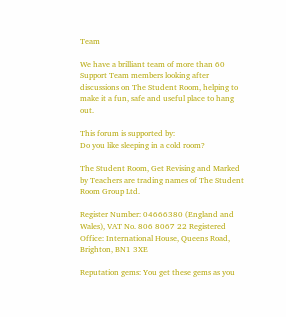Team

We have a brilliant team of more than 60 Support Team members looking after discussions on The Student Room, helping to make it a fun, safe and useful place to hang out.

This forum is supported by:
Do you like sleeping in a cold room?

The Student Room, Get Revising and Marked by Teachers are trading names of The Student Room Group Ltd.

Register Number: 04666380 (England and Wales), VAT No. 806 8067 22 Registered Office: International House, Queens Road, Brighton, BN1 3XE

Reputation gems: You get these gems as you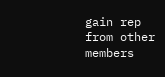gain rep from other members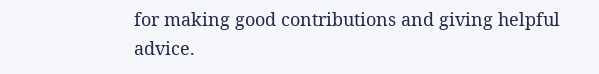for making good contributions and giving helpful advice.